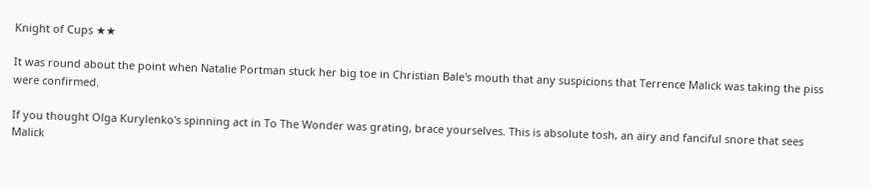Knight of Cups ★★

It was round about the point when Natalie Portman stuck her big toe in Christian Bale's mouth that any suspicions that Terrence Malick was taking the piss were confirmed.

If you thought Olga Kurylenko's spinning act in To The Wonder was grating, brace yourselves. This is absolute tosh, an airy and fanciful snore that sees Malick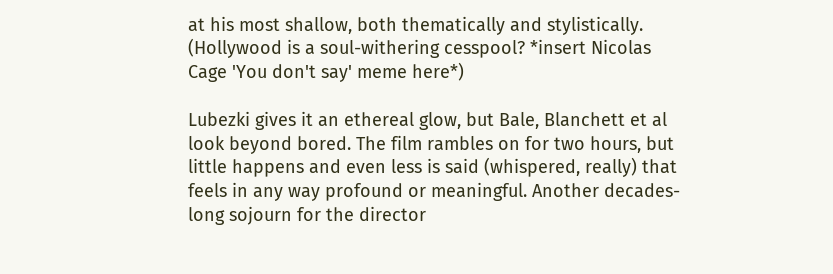at his most shallow, both thematically and stylistically. (Hollywood is a soul-withering cesspool? *insert Nicolas Cage 'You don't say' meme here*)

Lubezki gives it an ethereal glow, but Bale, Blanchett et al look beyond bored. The film rambles on for two hours, but little happens and even less is said (whispered, really) that feels in any way profound or meaningful. Another decades-long sojourn for the director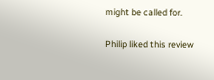might be called for.

Philip liked this review